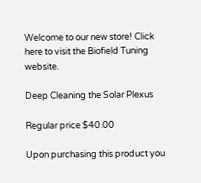Welcome to our new store! Click here to visit the Biofield Tuning website.

Deep Cleaning the Solar Plexus

Regular price $40.00

Upon purchasing this product you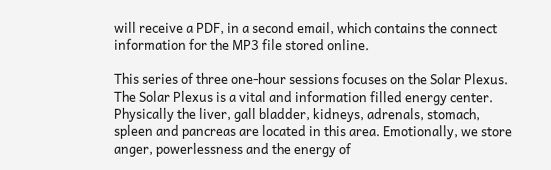will receive a PDF, in a second email, which contains the connect information for the MP3 file stored online.

This series of three one-hour sessions focuses on the Solar Plexus. The Solar Plexus is a vital and information filled energy center. Physically the liver, gall bladder, kidneys, adrenals, stomach, spleen and pancreas are located in this area. Emotionally, we store anger, powerlessness and the energy of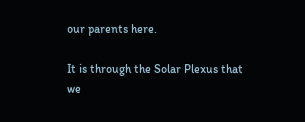our parents here.

It is through the Solar Plexus that we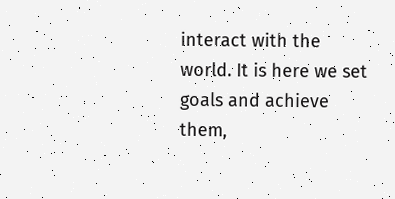interact with the world. It is here we set goals and achieve them,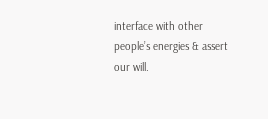interface with other people’s energies & assert our will.